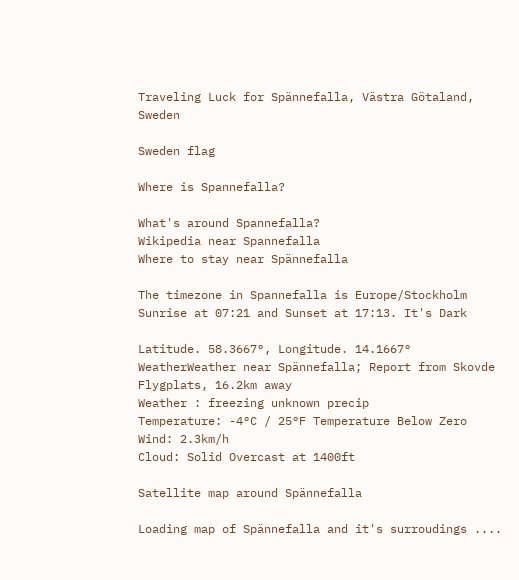Traveling Luck for Spännefalla, Västra Götaland, Sweden

Sweden flag

Where is Spannefalla?

What's around Spannefalla?
Wikipedia near Spannefalla
Where to stay near Spännefalla

The timezone in Spannefalla is Europe/Stockholm
Sunrise at 07:21 and Sunset at 17:13. It's Dark

Latitude. 58.3667°, Longitude. 14.1667°
WeatherWeather near Spännefalla; Report from Skovde Flygplats, 16.2km away
Weather : freezing unknown precip
Temperature: -4°C / 25°F Temperature Below Zero
Wind: 2.3km/h
Cloud: Solid Overcast at 1400ft

Satellite map around Spännefalla

Loading map of Spännefalla and it's surroudings ....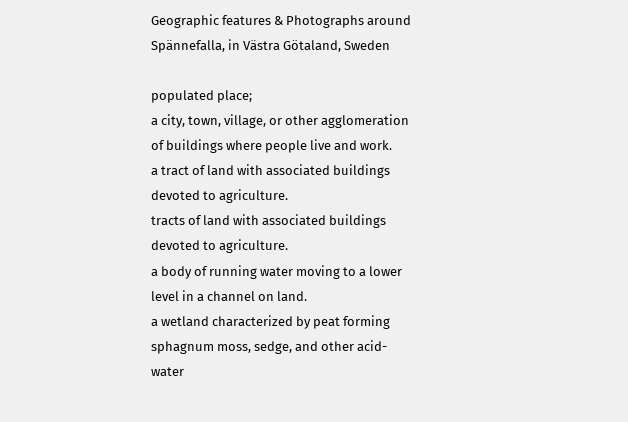Geographic features & Photographs around Spännefalla, in Västra Götaland, Sweden

populated place;
a city, town, village, or other agglomeration of buildings where people live and work.
a tract of land with associated buildings devoted to agriculture.
tracts of land with associated buildings devoted to agriculture.
a body of running water moving to a lower level in a channel on land.
a wetland characterized by peat forming sphagnum moss, sedge, and other acid-water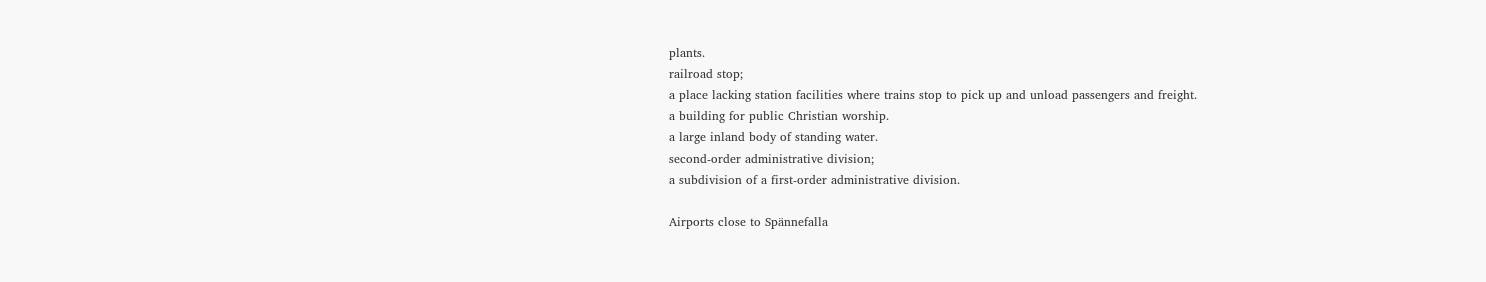plants.
railroad stop;
a place lacking station facilities where trains stop to pick up and unload passengers and freight.
a building for public Christian worship.
a large inland body of standing water.
second-order administrative division;
a subdivision of a first-order administrative division.

Airports close to Spännefalla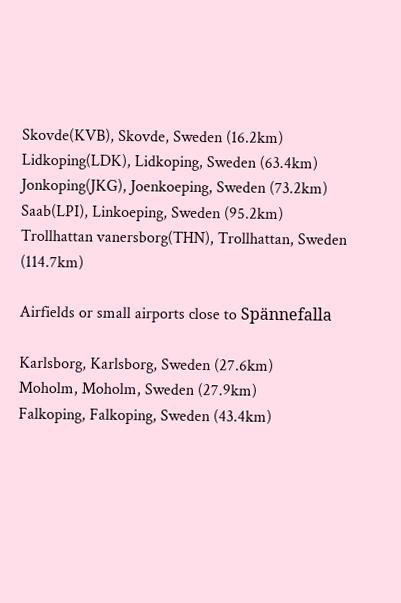Skovde(KVB), Skovde, Sweden (16.2km)
Lidkoping(LDK), Lidkoping, Sweden (63.4km)
Jonkoping(JKG), Joenkoeping, Sweden (73.2km)
Saab(LPI), Linkoeping, Sweden (95.2km)
Trollhattan vanersborg(THN), Trollhattan, Sweden (114.7km)

Airfields or small airports close to Spännefalla

Karlsborg, Karlsborg, Sweden (27.6km)
Moholm, Moholm, Sweden (27.9km)
Falkoping, Falkoping, Sweden (43.4km)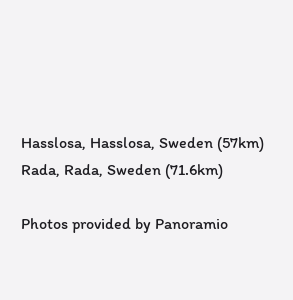Hasslosa, Hasslosa, Sweden (57km)
Rada, Rada, Sweden (71.6km)

Photos provided by Panoramio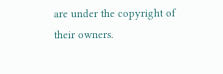are under the copyright of their owners.